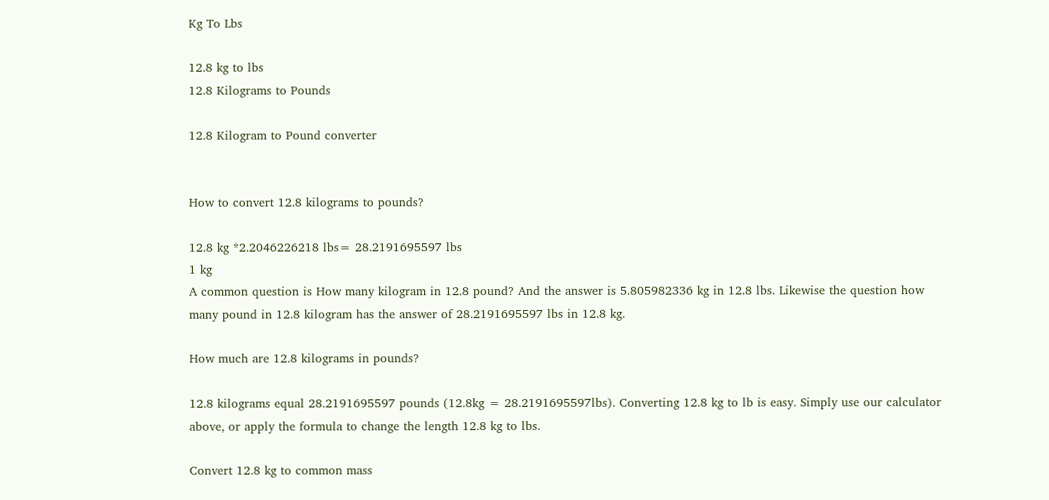Kg To Lbs

12.8 kg to lbs
12.8 Kilograms to Pounds

12.8 Kilogram to Pound converter


How to convert 12.8 kilograms to pounds?

12.8 kg *2.2046226218 lbs= 28.2191695597 lbs
1 kg
A common question is How many kilogram in 12.8 pound? And the answer is 5.805982336 kg in 12.8 lbs. Likewise the question how many pound in 12.8 kilogram has the answer of 28.2191695597 lbs in 12.8 kg.

How much are 12.8 kilograms in pounds?

12.8 kilograms equal 28.2191695597 pounds (12.8kg = 28.2191695597lbs). Converting 12.8 kg to lb is easy. Simply use our calculator above, or apply the formula to change the length 12.8 kg to lbs.

Convert 12.8 kg to common mass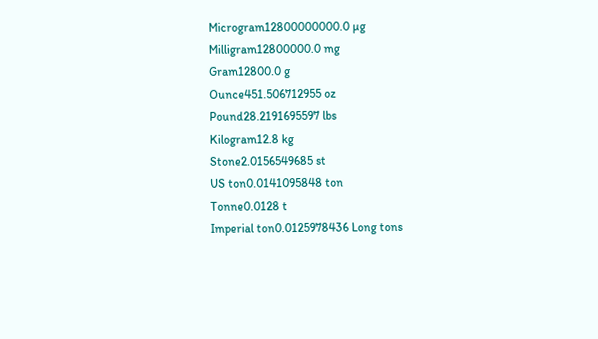Microgram12800000000.0 µg
Milligram12800000.0 mg
Gram12800.0 g
Ounce451.506712955 oz
Pound28.2191695597 lbs
Kilogram12.8 kg
Stone2.0156549685 st
US ton0.0141095848 ton
Tonne0.0128 t
Imperial ton0.0125978436 Long tons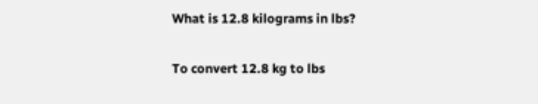What is 12.8 kilograms in lbs?

To convert 12.8 kg to lbs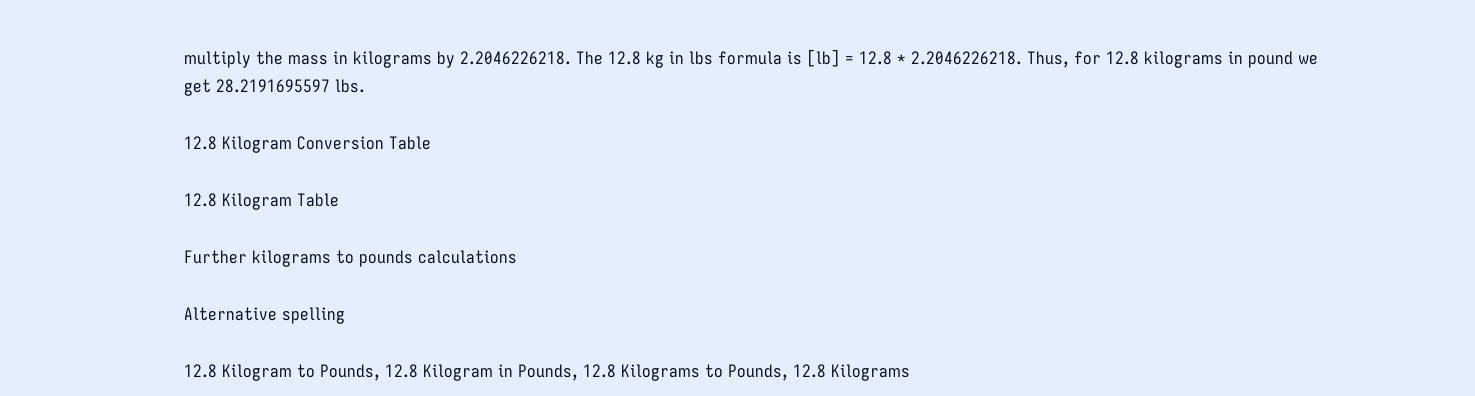multiply the mass in kilograms by 2.2046226218. The 12.8 kg in lbs formula is [lb] = 12.8 * 2.2046226218. Thus, for 12.8 kilograms in pound we get 28.2191695597 lbs.

12.8 Kilogram Conversion Table

12.8 Kilogram Table

Further kilograms to pounds calculations

Alternative spelling

12.8 Kilogram to Pounds, 12.8 Kilogram in Pounds, 12.8 Kilograms to Pounds, 12.8 Kilograms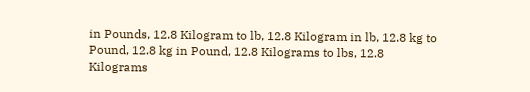in Pounds, 12.8 Kilogram to lb, 12.8 Kilogram in lb, 12.8 kg to Pound, 12.8 kg in Pound, 12.8 Kilograms to lbs, 12.8 Kilograms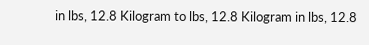in lbs, 12.8 Kilogram to lbs, 12.8 Kilogram in lbs, 12.8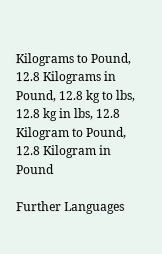Kilograms to Pound, 12.8 Kilograms in Pound, 12.8 kg to lbs, 12.8 kg in lbs, 12.8 Kilogram to Pound, 12.8 Kilogram in Pound

Further Languages